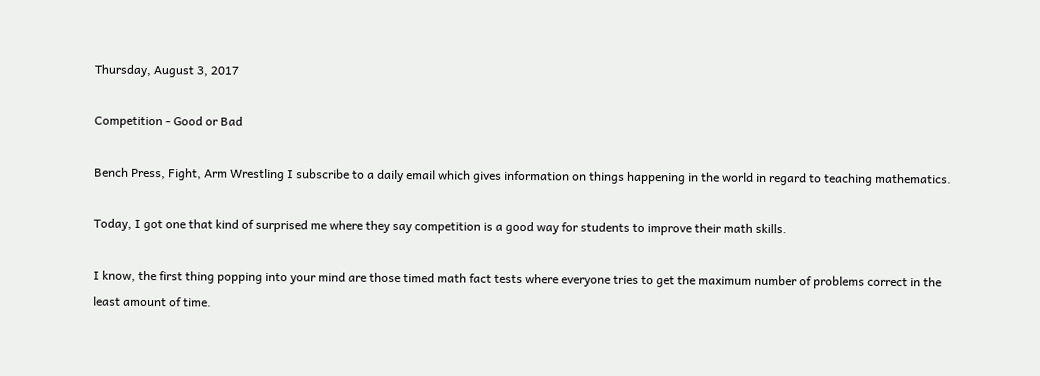Thursday, August 3, 2017

Competition - Good or Bad

Bench Press, Fight, Arm Wrestling I subscribe to a daily email which gives information on things happening in the world in regard to teaching mathematics.

Today, I got one that kind of surprised me where they say competition is a good way for students to improve their math skills.

I know, the first thing popping into your mind are those timed math fact tests where everyone tries to get the maximum number of problems correct in the least amount of time.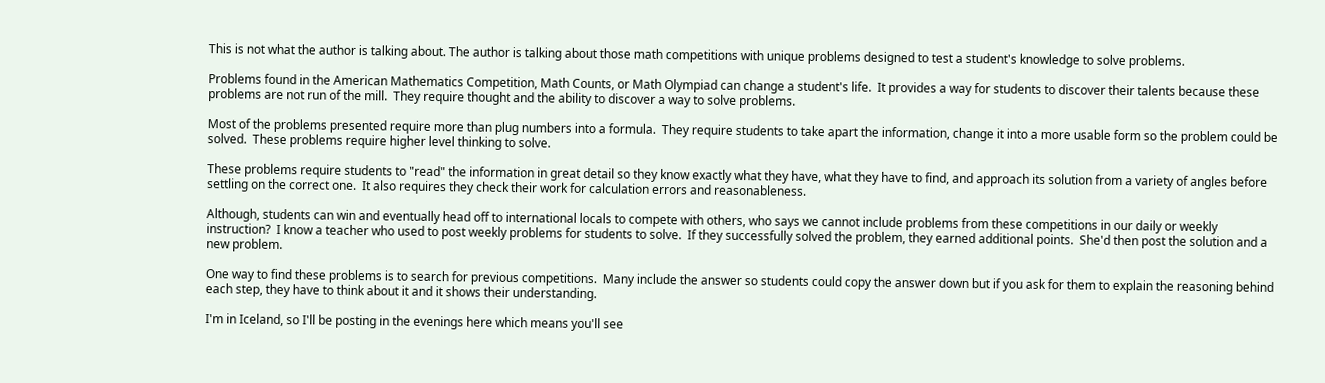This is not what the author is talking about. The author is talking about those math competitions with unique problems designed to test a student's knowledge to solve problems.

Problems found in the American Mathematics Competition, Math Counts, or Math Olympiad can change a student's life.  It provides a way for students to discover their talents because these problems are not run of the mill.  They require thought and the ability to discover a way to solve problems.

Most of the problems presented require more than plug numbers into a formula.  They require students to take apart the information, change it into a more usable form so the problem could be solved.  These problems require higher level thinking to solve.

These problems require students to "read" the information in great detail so they know exactly what they have, what they have to find, and approach its solution from a variety of angles before settling on the correct one.  It also requires they check their work for calculation errors and reasonableness.

Although, students can win and eventually head off to international locals to compete with others, who says we cannot include problems from these competitions in our daily or weekly instruction?  I know a teacher who used to post weekly problems for students to solve.  If they successfully solved the problem, they earned additional points.  She'd then post the solution and a new problem.

One way to find these problems is to search for previous competitions.  Many include the answer so students could copy the answer down but if you ask for them to explain the reasoning behind each step, they have to think about it and it shows their understanding.

I'm in Iceland, so I'll be posting in the evenings here which means you'll see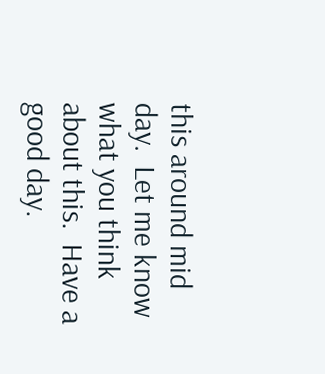this around mid day.  Let me know what you think about this.  Have a good day.